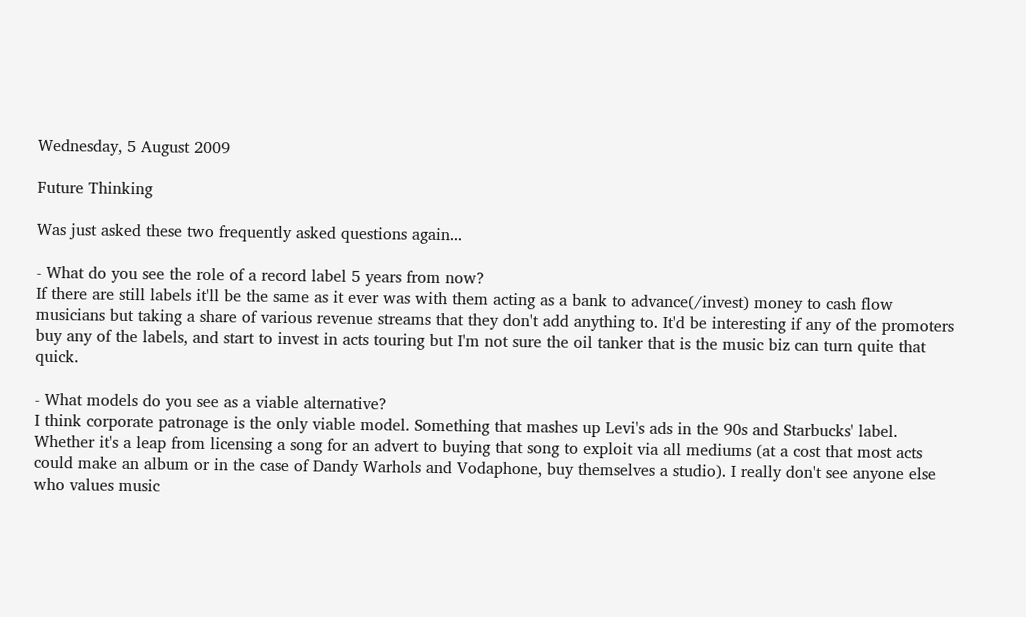Wednesday, 5 August 2009

Future Thinking

Was just asked these two frequently asked questions again...

- What do you see the role of a record label 5 years from now?
If there are still labels it'll be the same as it ever was with them acting as a bank to advance(/invest) money to cash flow musicians but taking a share of various revenue streams that they don't add anything to. It'd be interesting if any of the promoters buy any of the labels, and start to invest in acts touring but I'm not sure the oil tanker that is the music biz can turn quite that quick.

- What models do you see as a viable alternative?
I think corporate patronage is the only viable model. Something that mashes up Levi's ads in the 90s and Starbucks' label. Whether it's a leap from licensing a song for an advert to buying that song to exploit via all mediums (at a cost that most acts could make an album or in the case of Dandy Warhols and Vodaphone, buy themselves a studio). I really don't see anyone else who values music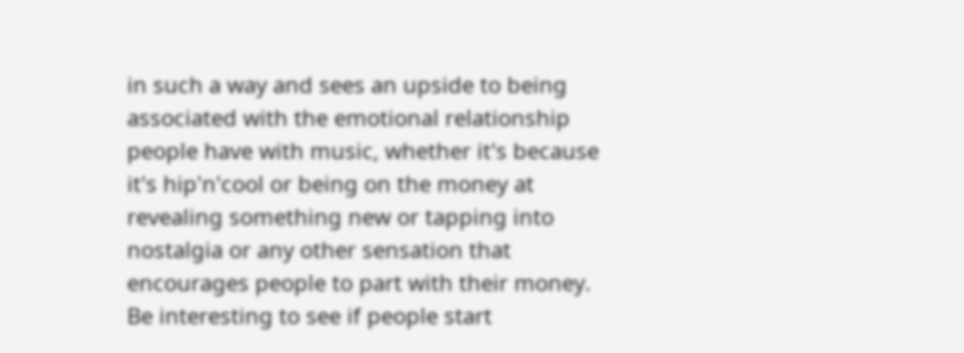in such a way and sees an upside to being associated with the emotional relationship people have with music, whether it's because it's hip'n'cool or being on the money at revealing something new or tapping into nostalgia or any other sensation that encourages people to part with their money. Be interesting to see if people start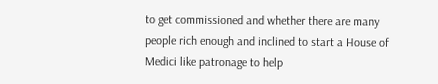to get commissioned and whether there are many people rich enough and inclined to start a House of Medici like patronage to help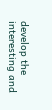develop the interesting and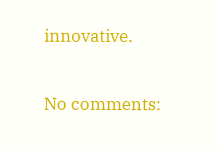innovative.

No comments: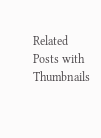Related Posts with Thumbnails